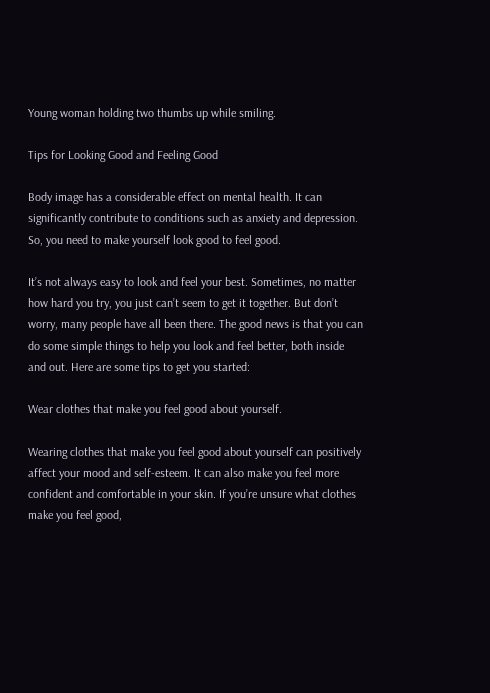Young woman holding two thumbs up while smiling.

Tips for Looking Good and Feeling Good

Body image has a considerable effect on mental health. It can significantly contribute to conditions such as anxiety and depression. So, you need to make yourself look good to feel good.

It’s not always easy to look and feel your best. Sometimes, no matter how hard you try, you just can’t seem to get it together. But don’t worry, many people have all been there. The good news is that you can do some simple things to help you look and feel better, both inside and out. Here are some tips to get you started:

Wear clothes that make you feel good about yourself.

Wearing clothes that make you feel good about yourself can positively affect your mood and self-esteem. It can also make you feel more confident and comfortable in your skin. If you’re unsure what clothes make you feel good,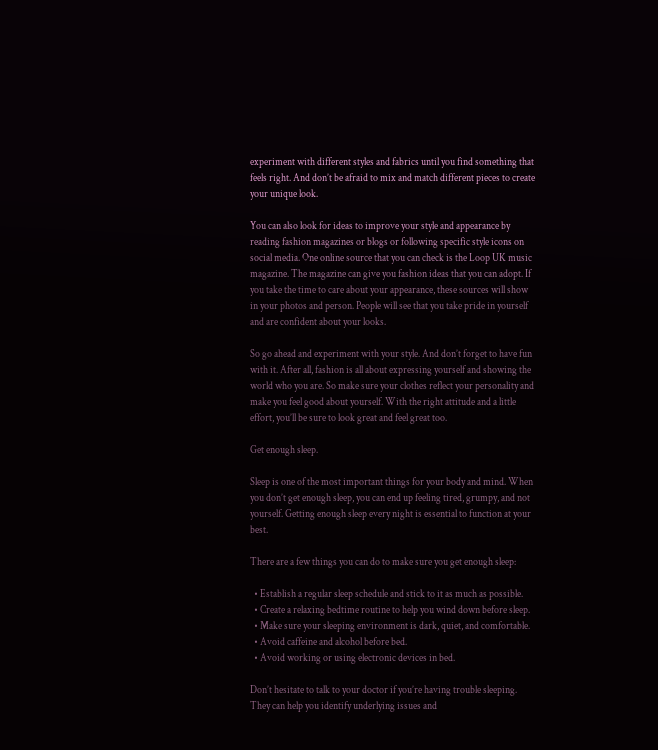experiment with different styles and fabrics until you find something that feels right. And don’t be afraid to mix and match different pieces to create your unique look.

You can also look for ideas to improve your style and appearance by reading fashion magazines or blogs or following specific style icons on social media. One online source that you can check is the Loop UK music magazine. The magazine can give you fashion ideas that you can adopt. If you take the time to care about your appearance, these sources will show in your photos and person. People will see that you take pride in yourself and are confident about your looks.

So go ahead and experiment with your style. And don’t forget to have fun with it. After all, fashion is all about expressing yourself and showing the world who you are. So make sure your clothes reflect your personality and make you feel good about yourself. With the right attitude and a little effort, you’ll be sure to look great and feel great too.

Get enough sleep.

Sleep is one of the most important things for your body and mind. When you don’t get enough sleep, you can end up feeling tired, grumpy, and not yourself. Getting enough sleep every night is essential to function at your best.

There are a few things you can do to make sure you get enough sleep:

  • Establish a regular sleep schedule and stick to it as much as possible.
  • Create a relaxing bedtime routine to help you wind down before sleep.
  • Make sure your sleeping environment is dark, quiet, and comfortable.
  • Avoid caffeine and alcohol before bed.
  • Avoid working or using electronic devices in bed.

Don’t hesitate to talk to your doctor if you’re having trouble sleeping. They can help you identify underlying issues and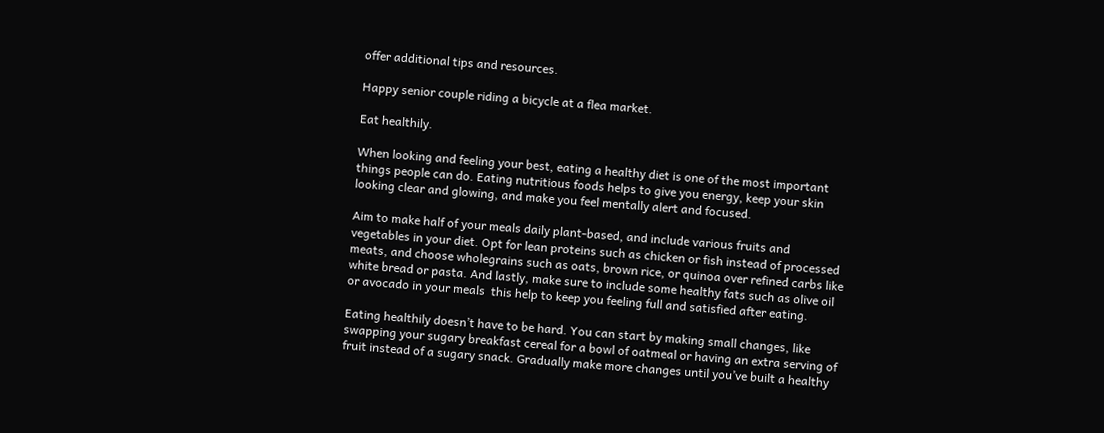offer additional tips and resources.

Happy senior couple riding a bicycle at a flea market.

Eat healthily.

When looking and feeling your best, eating a healthy diet is one of the most important things people can do. Eating nutritious foods helps to give you energy, keep your skin looking clear and glowing, and make you feel mentally alert and focused.

Aim to make half of your meals daily plant-based, and include various fruits and vegetables in your diet. Opt for lean proteins such as chicken or fish instead of processed meats, and choose wholegrains such as oats, brown rice, or quinoa over refined carbs like white bread or pasta. And lastly, make sure to include some healthy fats such as olive oil or avocado in your meals  this help to keep you feeling full and satisfied after eating.

Eating healthily doesn’t have to be hard. You can start by making small changes, like swapping your sugary breakfast cereal for a bowl of oatmeal or having an extra serving of fruit instead of a sugary snack. Gradually make more changes until you’ve built a healthy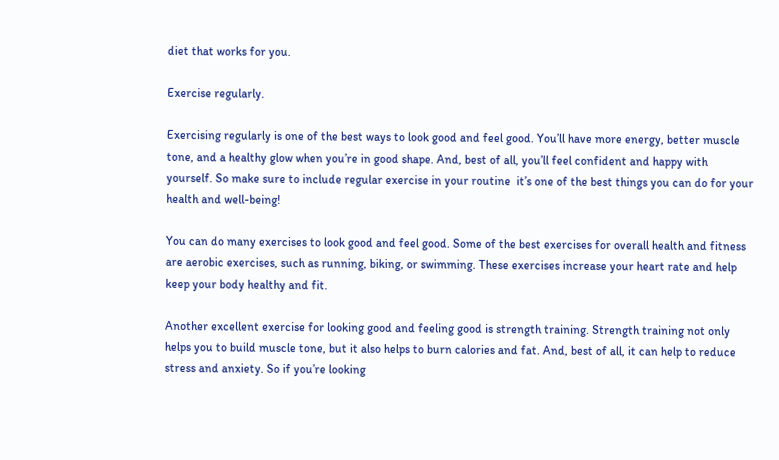diet that works for you.

Exercise regularly.

Exercising regularly is one of the best ways to look good and feel good. You’ll have more energy, better muscle tone, and a healthy glow when you’re in good shape. And, best of all, you’ll feel confident and happy with yourself. So make sure to include regular exercise in your routine  it’s one of the best things you can do for your health and well-being!

You can do many exercises to look good and feel good. Some of the best exercises for overall health and fitness are aerobic exercises, such as running, biking, or swimming. These exercises increase your heart rate and help keep your body healthy and fit.

Another excellent exercise for looking good and feeling good is strength training. Strength training not only helps you to build muscle tone, but it also helps to burn calories and fat. And, best of all, it can help to reduce stress and anxiety. So if you’re looking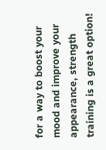for a way to boost your mood and improve your appearance, strength training is a great option!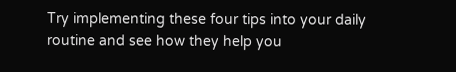Try implementing these four tips into your daily routine and see how they help you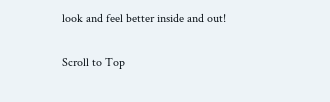look and feel better inside and out!

Scroll to Top